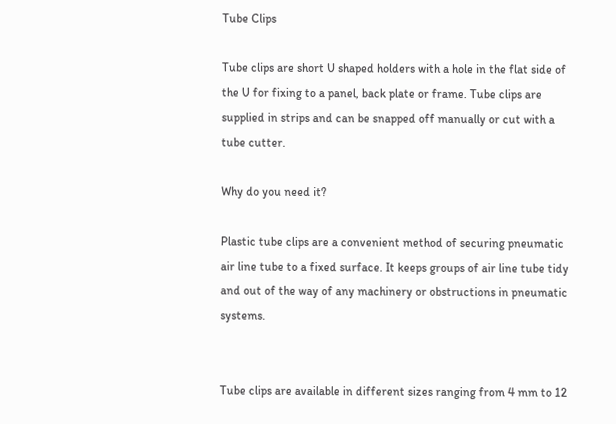Tube Clips

Tube clips are short U shaped holders with a hole in the flat side of the U for fixing to a panel, back plate or frame. Tube clips are supplied in strips and can be snapped off manually or cut with a tube cutter.

Why do you need it?

Plastic tube clips are a convenient method of securing pneumatic air line tube to a fixed surface. It keeps groups of air line tube tidy and out of the way of any machinery or obstructions in pneumatic systems.


Tube clips are available in different sizes ranging from 4 mm to 12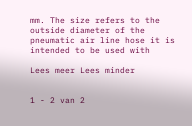mm. The size refers to the outside diameter of the pneumatic air line hose it is intended to be used with

Lees meer Lees minder


1 - 2 van 2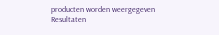producten worden weergegeven
Resultaten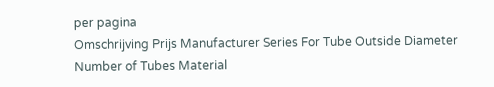per pagina
Omschrijving Prijs Manufacturer Series For Tube Outside Diameter Number of Tubes Material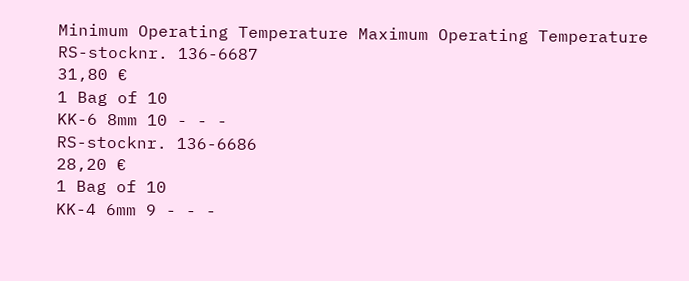Minimum Operating Temperature Maximum Operating Temperature
RS-stocknr. 136-6687
31,80 €
1 Bag of 10
KK-6 8mm 10 - - -
RS-stocknr. 136-6686
28,20 €
1 Bag of 10
KK-4 6mm 9 - - -